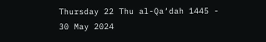Thursday 22 Thu al-Qa‘dah 1445 - 30 May 2024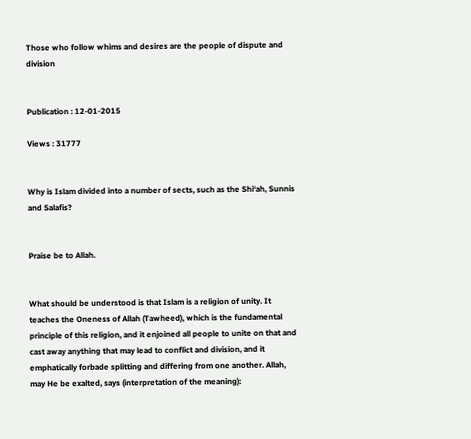Those who follow whims and desires are the people of dispute and division


Publication : 12-01-2015

Views : 31777


Why is Islam divided into a number of sects, such as the Shi‘ah, Sunnis and Salafis?


Praise be to Allah.


What should be understood is that Islam is a religion of unity. It teaches the Oneness of Allah (Tawheed), which is the fundamental principle of this religion, and it enjoined all people to unite on that and cast away anything that may lead to conflict and division, and it emphatically forbade splitting and differing from one another. Allah, may He be exalted, says (interpretation of the meaning):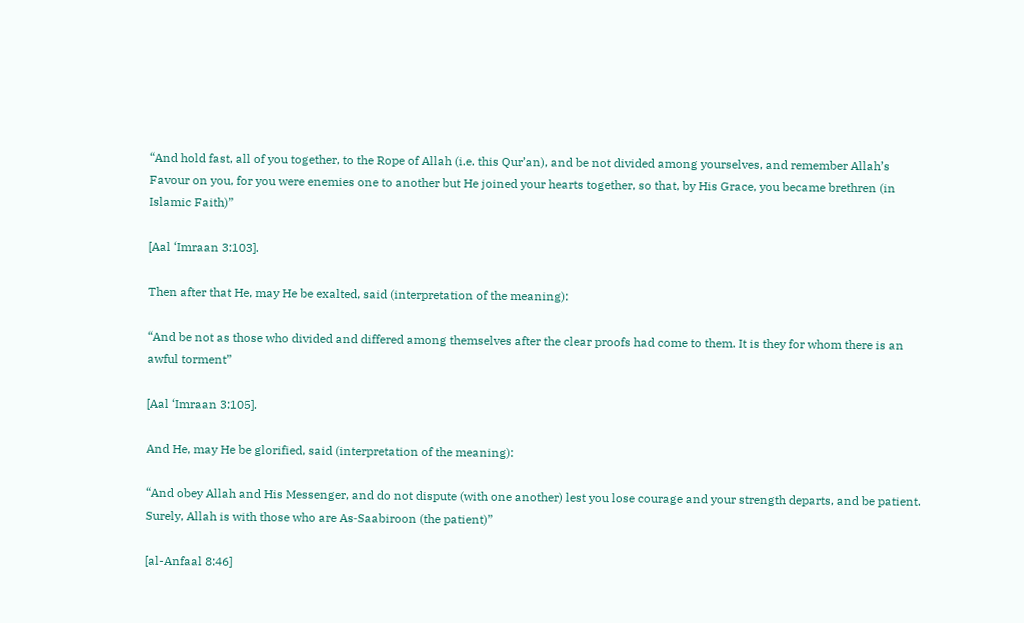“And hold fast, all of you together, to the Rope of Allah (i.e. this Qur’an), and be not divided among yourselves, and remember Allah’s Favour on you, for you were enemies one to another but He joined your hearts together, so that, by His Grace, you became brethren (in Islamic Faith)”

[Aal ‘Imraan 3:103].

Then after that He, may He be exalted, said (interpretation of the meaning):

“And be not as those who divided and differed among themselves after the clear proofs had come to them. It is they for whom there is an awful torment”

[Aal ‘Imraan 3:105].

And He, may He be glorified, said (interpretation of the meaning):

“And obey Allah and His Messenger, and do not dispute (with one another) lest you lose courage and your strength departs, and be patient. Surely, Allah is with those who are As‑Saabiroon (the patient)”

[al-Anfaal 8:46]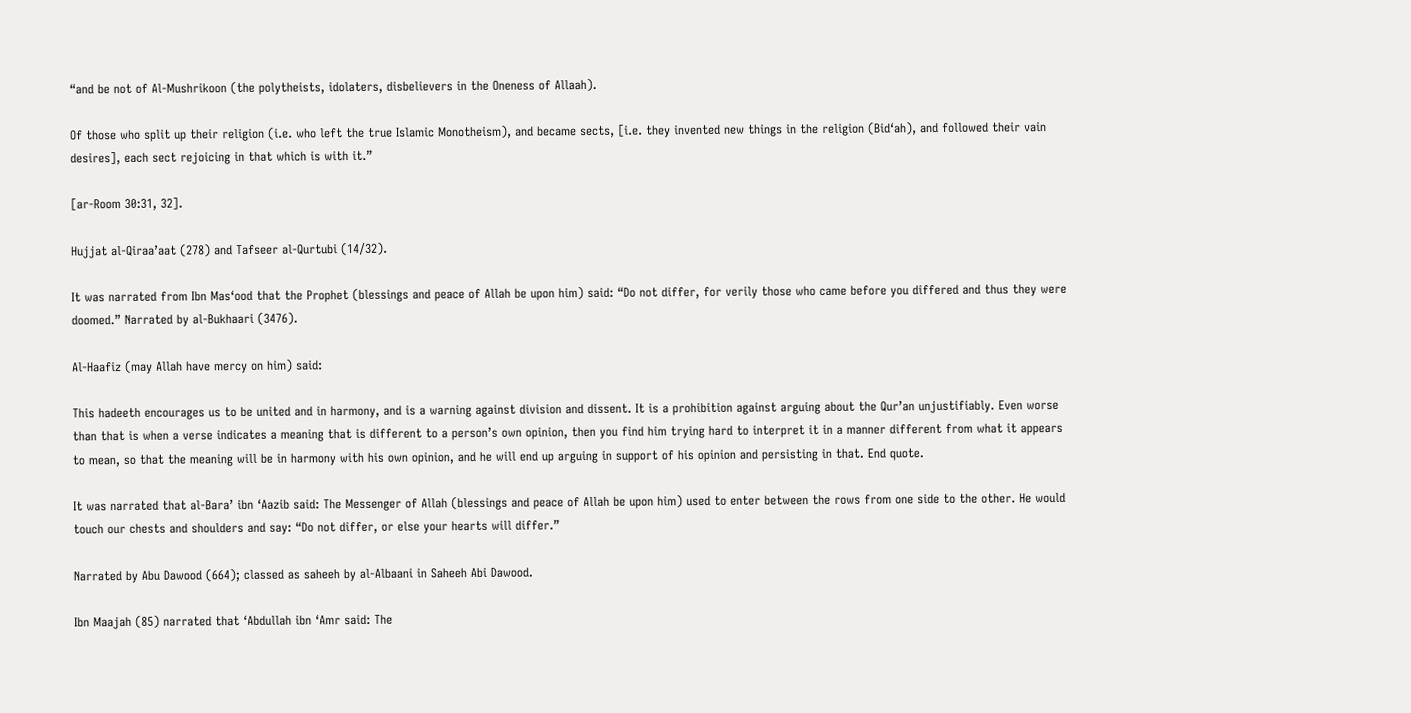“and be not of Al‑Mushrikoon (the polytheists, idolaters, disbelievers in the Oneness of Allaah).

Of those who split up their religion (i.e. who left the true Islamic Monotheism), and became sects, [i.e. they invented new things in the religion (Bid‘ah), and followed their vain desires], each sect rejoicing in that which is with it.”

[ar-Room 30:31, 32].

Hujjat al-Qiraa’aat (278) and Tafseer al-Qurtubi (14/32).

It was narrated from Ibn Mas‘ood that the Prophet (blessings and peace of Allah be upon him) said: “Do not differ, for verily those who came before you differed and thus they were doomed.” Narrated by al-Bukhaari (3476).

Al-Haafiz (may Allah have mercy on him) said:

This hadeeth encourages us to be united and in harmony, and is a warning against division and dissent. It is a prohibition against arguing about the Qur’an unjustifiably. Even worse than that is when a verse indicates a meaning that is different to a person’s own opinion, then you find him trying hard to interpret it in a manner different from what it appears to mean, so that the meaning will be in harmony with his own opinion, and he will end up arguing in support of his opinion and persisting in that. End quote.

It was narrated that al-Bara’ ibn ‘Aazib said: The Messenger of Allah (blessings and peace of Allah be upon him) used to enter between the rows from one side to the other. He would touch our chests and shoulders and say: “Do not differ, or else your hearts will differ.”

Narrated by Abu Dawood (664); classed as saheeh by al-Albaani in Saheeh Abi Dawood.

Ibn Maajah (85) narrated that ‘Abdullah ibn ‘Amr said: The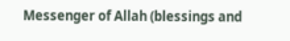Messenger of Allah (blessings and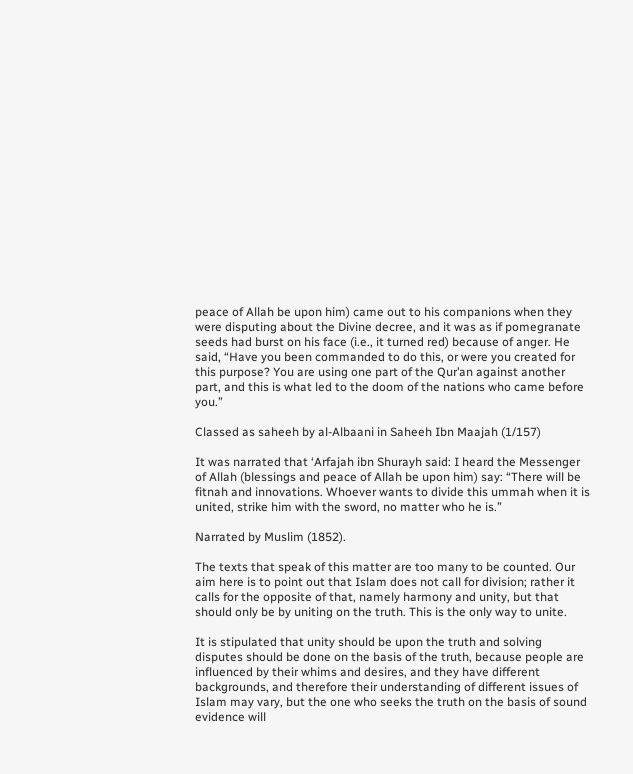peace of Allah be upon him) came out to his companions when they were disputing about the Divine decree, and it was as if pomegranate seeds had burst on his face (i.e., it turned red) because of anger. He said, “Have you been commanded to do this, or were you created for this purpose? You are using one part of the Qur’an against another part, and this is what led to the doom of the nations who came before you.”

Classed as saheeh by al-Albaani in Saheeh Ibn Maajah (1/157)

It was narrated that ‘Arfajah ibn Shurayh said: I heard the Messenger of Allah (blessings and peace of Allah be upon him) say: “There will be fitnah and innovations. Whoever wants to divide this ummah when it is united, strike him with the sword, no matter who he is.”

Narrated by Muslim (1852).

The texts that speak of this matter are too many to be counted. Our aim here is to point out that Islam does not call for division; rather it calls for the opposite of that, namely harmony and unity, but that should only be by uniting on the truth. This is the only way to unite.

It is stipulated that unity should be upon the truth and solving disputes should be done on the basis of the truth, because people are influenced by their whims and desires, and they have different backgrounds, and therefore their understanding of different issues of Islam may vary, but the one who seeks the truth on the basis of sound evidence will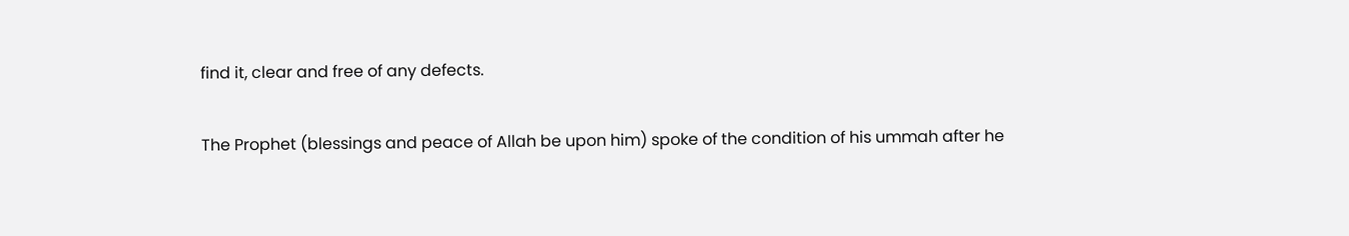find it, clear and free of any defects.

The Prophet (blessings and peace of Allah be upon him) spoke of the condition of his ummah after he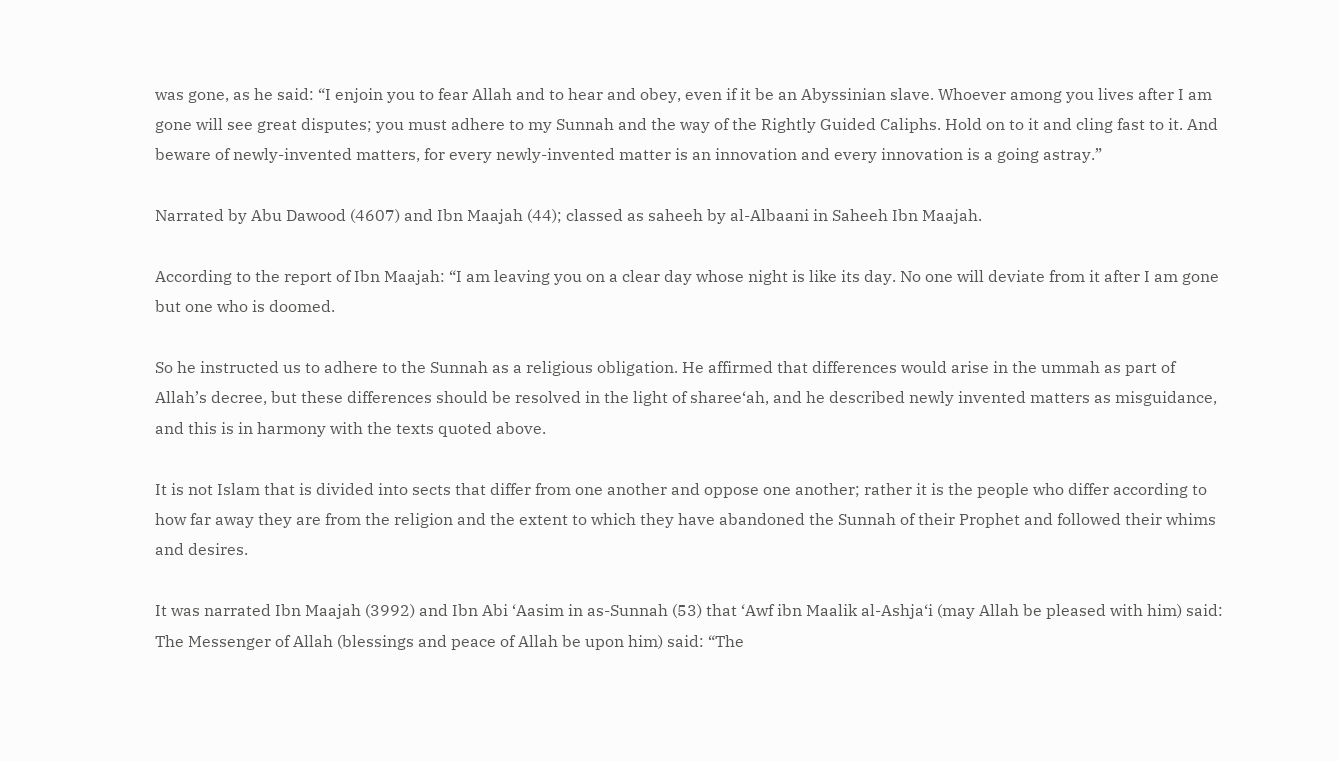was gone, as he said: “I enjoin you to fear Allah and to hear and obey, even if it be an Abyssinian slave. Whoever among you lives after I am gone will see great disputes; you must adhere to my Sunnah and the way of the Rightly Guided Caliphs. Hold on to it and cling fast to it. And beware of newly-invented matters, for every newly-invented matter is an innovation and every innovation is a going astray.”

Narrated by Abu Dawood (4607) and Ibn Maajah (44); classed as saheeh by al-Albaani in Saheeh Ibn Maajah.

According to the report of Ibn Maajah: “I am leaving you on a clear day whose night is like its day. No one will deviate from it after I am gone but one who is doomed.

So he instructed us to adhere to the Sunnah as a religious obligation. He affirmed that differences would arise in the ummah as part of Allah’s decree, but these differences should be resolved in the light of sharee‘ah, and he described newly invented matters as misguidance, and this is in harmony with the texts quoted above.

It is not Islam that is divided into sects that differ from one another and oppose one another; rather it is the people who differ according to how far away they are from the religion and the extent to which they have abandoned the Sunnah of their Prophet and followed their whims and desires.

It was narrated Ibn Maajah (3992) and Ibn Abi ‘Aasim in as-Sunnah (53) that ‘Awf ibn Maalik al-Ashja‘i (may Allah be pleased with him) said: The Messenger of Allah (blessings and peace of Allah be upon him) said: “The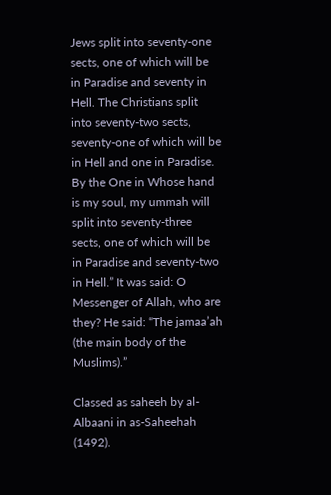Jews split into seventy-one sects, one of which will be in Paradise and seventy in Hell. The Christians split into seventy-two sects, seventy-one of which will be in Hell and one in Paradise.  By the One in Whose hand is my soul, my ummah will split into seventy-three sects, one of which will be in Paradise and seventy-two in Hell.” It was said: O Messenger of Allah, who are they? He said: “The jamaa’ah (the main body of the Muslims).”

Classed as saheeh by al-Albaani in as-Saheehah (1492).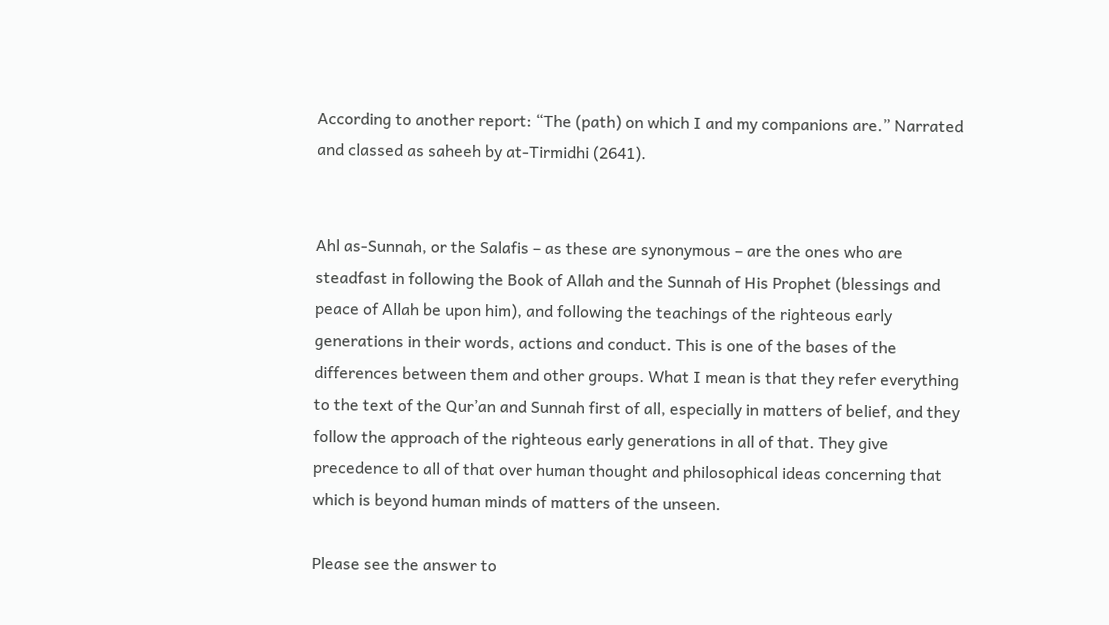According to another report: “The (path) on which I and my companions are.” Narrated and classed as saheeh by at-Tirmidhi (2641).


Ahl as-Sunnah, or the Salafis – as these are synonymous – are the ones who are steadfast in following the Book of Allah and the Sunnah of His Prophet (blessings and peace of Allah be upon him), and following the teachings of the righteous early generations in their words, actions and conduct. This is one of the bases of the differences between them and other groups. What I mean is that they refer everything to the text of the Qur’an and Sunnah first of all, especially in matters of belief, and they follow the approach of the righteous early generations in all of that. They give precedence to all of that over human thought and philosophical ideas concerning that which is beyond human minds of matters of the unseen.

Please see the answer to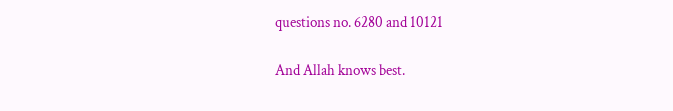questions no. 6280 and 10121

And Allah knows best.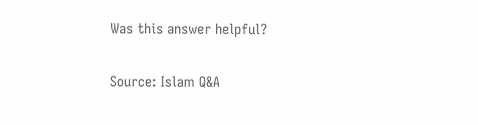Was this answer helpful?

Source: Islam Q&A